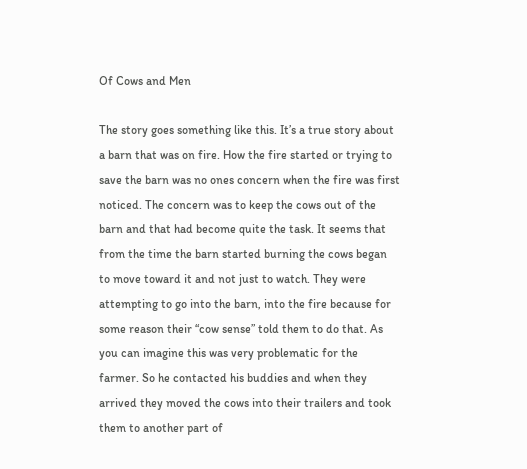Of Cows and Men

The story goes something like this. It’s a true story about a barn that was on fire. How the fire started or trying to save the barn was no ones concern when the fire was first noticed. The concern was to keep the cows out of the barn and that had become quite the task. It seems that from the time the barn started burning the cows began to move toward it and not just to watch. They were attempting to go into the barn, into the fire because for some reason their “cow sense” told them to do that. As you can imagine this was very problematic for the farmer. So he contacted his buddies and when they arrived they moved the cows into their trailers and took them to another part of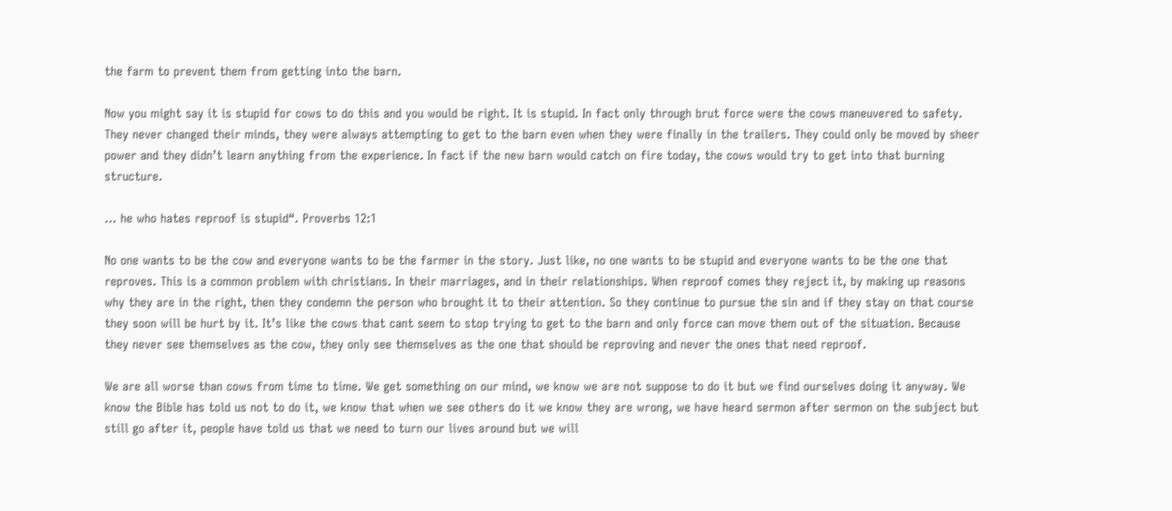the farm to prevent them from getting into the barn.

Now you might say it is stupid for cows to do this and you would be right. It is stupid. In fact only through brut force were the cows maneuvered to safety. They never changed their minds, they were always attempting to get to the barn even when they were finally in the trailers. They could only be moved by sheer power and they didn’t learn anything from the experience. In fact if the new barn would catch on fire today, the cows would try to get into that burning structure.

… he who hates reproof is stupid“. Proverbs 12:1

No one wants to be the cow and everyone wants to be the farmer in the story. Just like, no one wants to be stupid and everyone wants to be the one that reproves. This is a common problem with christians. In their marriages, and in their relationships. When reproof comes they reject it, by making up reasons why they are in the right, then they condemn the person who brought it to their attention. So they continue to pursue the sin and if they stay on that course they soon will be hurt by it. It’s like the cows that cant seem to stop trying to get to the barn and only force can move them out of the situation. Because they never see themselves as the cow, they only see themselves as the one that should be reproving and never the ones that need reproof.

We are all worse than cows from time to time. We get something on our mind, we know we are not suppose to do it but we find ourselves doing it anyway. We know the Bible has told us not to do it, we know that when we see others do it we know they are wrong, we have heard sermon after sermon on the subject but still go after it, people have told us that we need to turn our lives around but we will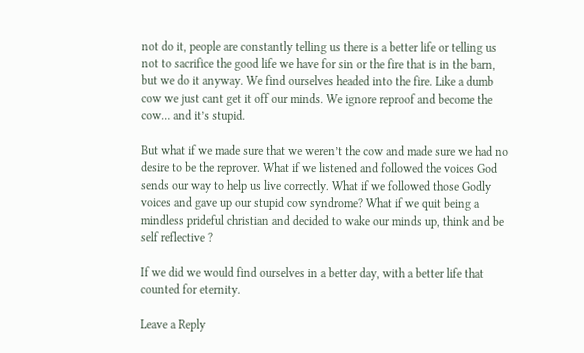not do it, people are constantly telling us there is a better life or telling us not to sacrifice the good life we have for sin or the fire that is in the barn, but we do it anyway. We find ourselves headed into the fire. Like a dumb cow we just cant get it off our minds. We ignore reproof and become the cow… and it’s stupid.

But what if we made sure that we weren’t the cow and made sure we had no desire to be the reprover. What if we listened and followed the voices God sends our way to help us live correctly. What if we followed those Godly voices and gave up our stupid cow syndrome? What if we quit being a mindless prideful christian and decided to wake our minds up, think and be self reflective ?

If we did we would find ourselves in a better day, with a better life that counted for eternity.

Leave a Reply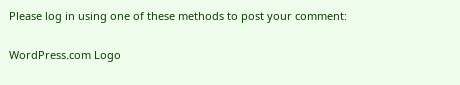Please log in using one of these methods to post your comment:

WordPress.com Logo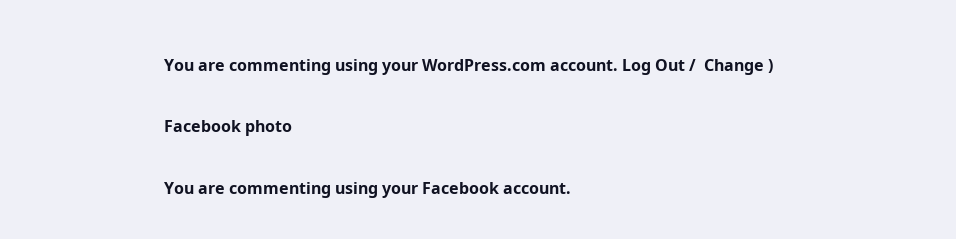You are commenting using your WordPress.com account. Log Out /  Change )

Facebook photo

You are commenting using your Facebook account.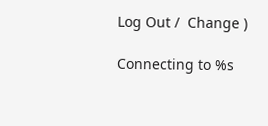Log Out /  Change )

Connecting to %s